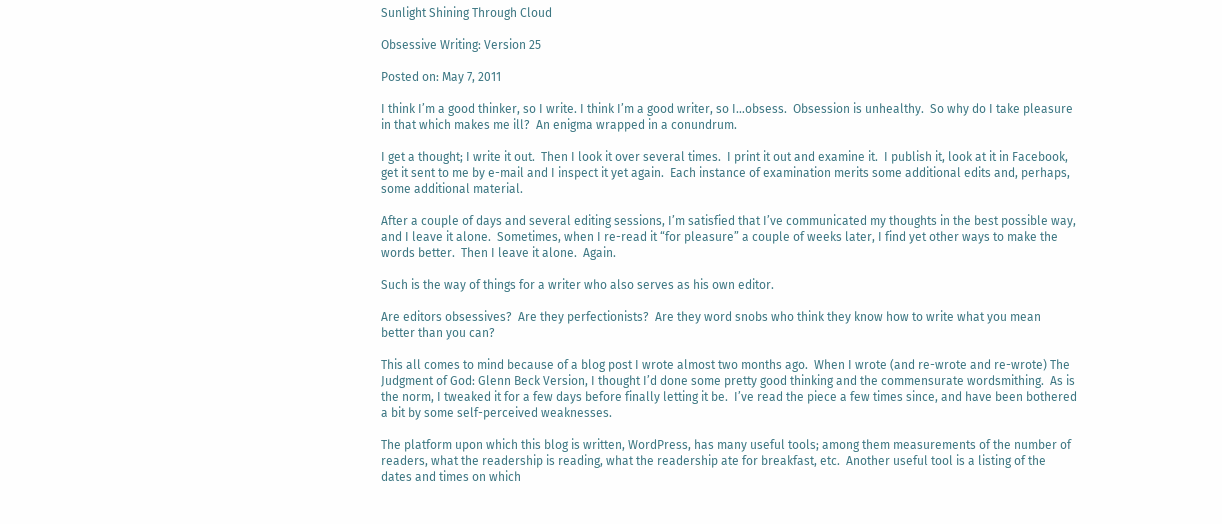Sunlight Shining Through Cloud

Obsessive Writing: Version 25

Posted on: May 7, 2011

I think I’m a good thinker, so I write. I think I’m a good writer, so I…obsess.  Obsession is unhealthy.  So why do I take pleasure in that which makes me ill?  An enigma wrapped in a conundrum.

I get a thought; I write it out.  Then I look it over several times.  I print it out and examine it.  I publish it, look at it in Facebook, get it sent to me by e-mail and I inspect it yet again.  Each instance of examination merits some additional edits and, perhaps, some additional material.

After a couple of days and several editing sessions, I’m satisfied that I’ve communicated my thoughts in the best possible way, and I leave it alone.  Sometimes, when I re-read it “for pleasure” a couple of weeks later, I find yet other ways to make the words better.  Then I leave it alone.  Again.

Such is the way of things for a writer who also serves as his own editor.

Are editors obsessives?  Are they perfectionists?  Are they word snobs who think they know how to write what you mean better than you can?

This all comes to mind because of a blog post I wrote almost two months ago.  When I wrote (and re-wrote and re-wrote) The Judgment of God: Glenn Beck Version, I thought I’d done some pretty good thinking and the commensurate wordsmithing.  As is the norm, I tweaked it for a few days before finally letting it be.  I’ve read the piece a few times since, and have been bothered a bit by some self-perceived weaknesses.

The platform upon which this blog is written, WordPress, has many useful tools; among them measurements of the number of readers, what the readership is reading, what the readership ate for breakfast, etc.  Another useful tool is a listing of the dates and times on which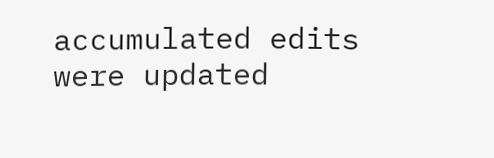accumulated edits were updated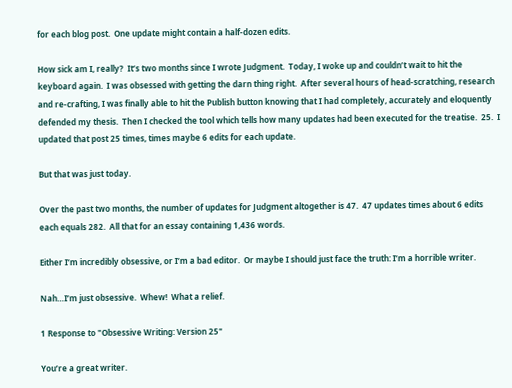for each blog post.  One update might contain a half-dozen edits.

How sick am I, really?  It’s two months since I wrote Judgment.  Today, I woke up and couldn’t wait to hit the keyboard again.  I was obsessed with getting the darn thing right.  After several hours of head-scratching, research and re-crafting, I was finally able to hit the Publish button knowing that I had completely, accurately and eloquently defended my thesis.  Then I checked the tool which tells how many updates had been executed for the treatise.  25.  I updated that post 25 times, times maybe 6 edits for each update.

But that was just today.

Over the past two months, the number of updates for Judgment altogether is 47.  47 updates times about 6 edits each equals 282.  All that for an essay containing 1,436 words.

Either I’m incredibly obsessive, or I’m a bad editor.  Or maybe I should just face the truth: I’m a horrible writer.

Nah…I’m just obsessive.  Whew!  What a relief.

1 Response to "Obsessive Writing: Version 25"

You’re a great writer.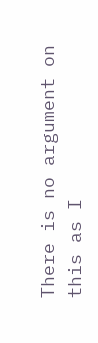There is no argument on this as I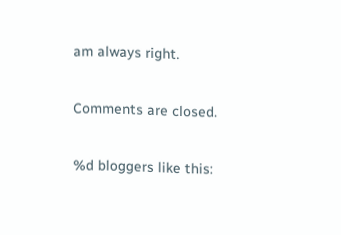am always right.

Comments are closed.

%d bloggers like this: